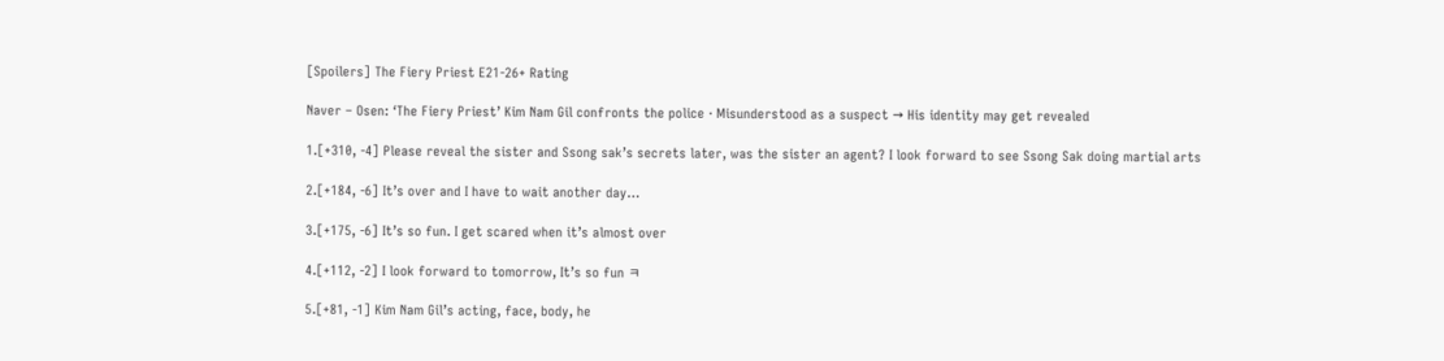[Spoilers] The Fiery Priest E21-26+ Rating

Naver – Osen: ‘The Fiery Priest’ Kim Nam Gil confronts the police · Misunderstood as a suspect → His identity may get revealed

1.[+310, -4] Please reveal the sister and Ssong sak’s secrets later, was the sister an agent? I look forward to see Ssong Sak doing martial arts

2.[+184, -6] It’s over and I have to wait another day…

3.[+175, -6] It’s so fun. I get scared when it’s almost over

4.[+112, -2] I look forward to tomorrow, It’s so fun ㅋ

5.[+81, -1] Kim Nam Gil’s acting, face, body, he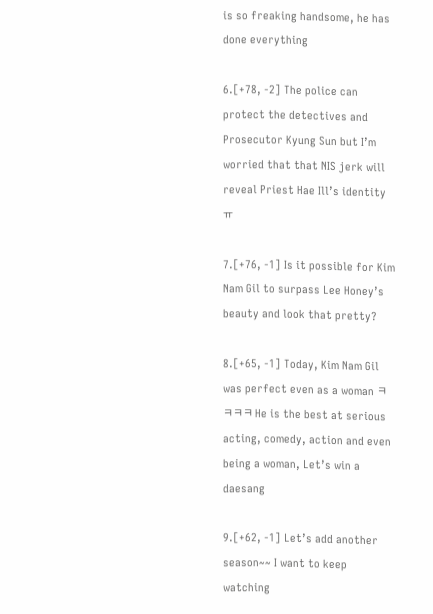is so freaking handsome, he has done everything

6.[+78, -2] The police can protect the detectives and Prosecutor Kyung Sun but I’m worried that that NIS jerk will reveal Priest Hae Ill’s identity ㅠ

7.[+76, -1] Is it possible for Kim Nam Gil to surpass Lee Honey’s beauty and look that pretty?

8.[+65, -1] Today, Kim Nam Gil was perfect even as a woman ㅋㅋㅋㅋ He is the best at serious acting, comedy, action and even being a woman, Let’s win a daesang

9.[+62, -1] Let’s add another season~~ I want to keep watching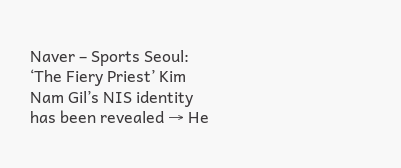Naver – Sports Seoul: ‘The Fiery Priest’ Kim Nam Gil’s NIS identity has been revealed → He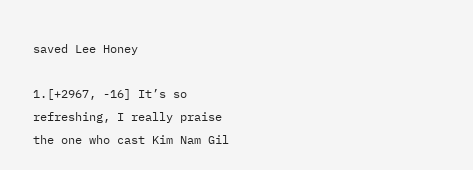saved Lee Honey

1.[+2967, -16] It’s so refreshing, I really praise the one who cast Kim Nam Gil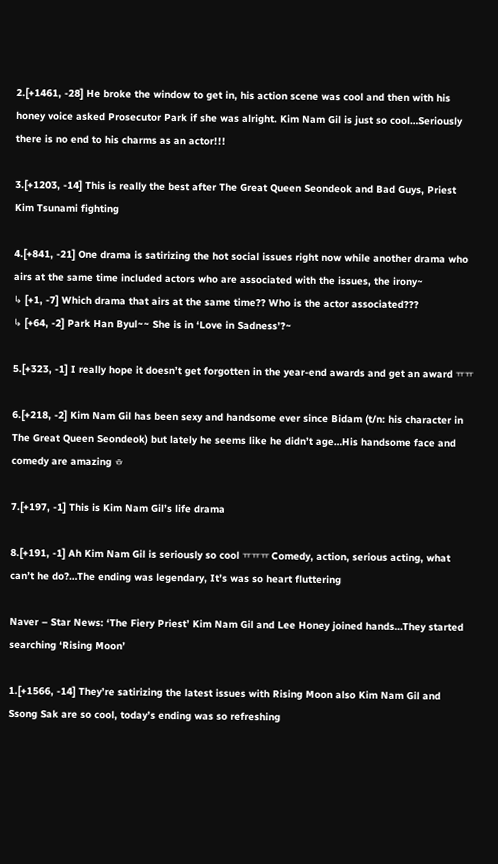2.[+1461, -28] He broke the window to get in, his action scene was cool and then with his honey voice asked Prosecutor Park if she was alright. Kim Nam Gil is just so cool…Seriously there is no end to his charms as an actor!!!

3.[+1203, -14] This is really the best after The Great Queen Seondeok and Bad Guys, Priest Kim Tsunami fighting

4.[+841, -21] One drama is satirizing the hot social issues right now while another drama who airs at the same time included actors who are associated with the issues, the irony~
↳ [+1, -7] Which drama that airs at the same time?? Who is the actor associated???
↳ [+64, -2] Park Han Byul~~ She is in ‘Love in Sadness’?~

5.[+323, -1] I really hope it doesn’t get forgotten in the year-end awards and get an award ㅠㅠ

6.[+218, -2] Kim Nam Gil has been sexy and handsome ever since Bidam (t/n: his character in The Great Queen Seondeok) but lately he seems like he didn’t age…His handsome face and comedy are amazing ㅎ

7.[+197, -1] This is Kim Nam Gil’s life drama

8.[+191, -1] Ah Kim Nam Gil is seriously so cool ㅠㅠㅠ Comedy, action, serious acting, what can’t he do?…The ending was legendary, It’s was so heart fluttering

Naver – Star News: ‘The Fiery Priest’ Kim Nam Gil and Lee Honey joined hands…They started searching ‘Rising Moon’

1.[+1566, -14] They’re satirizing the latest issues with Rising Moon also Kim Nam Gil and Ssong Sak are so cool, today’s ending was so refreshing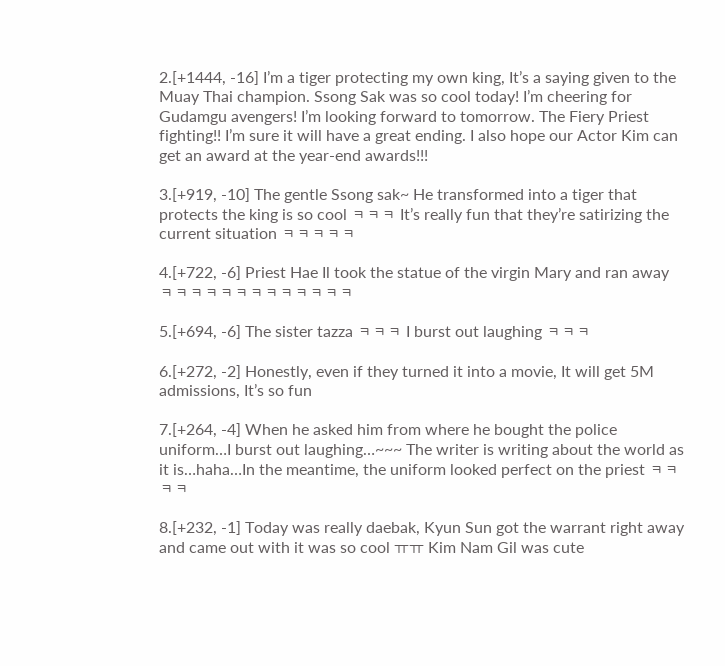2.[+1444, -16] I’m a tiger protecting my own king, It’s a saying given to the Muay Thai champion. Ssong Sak was so cool today! I’m cheering for Gudamgu avengers! I’m looking forward to tomorrow. The Fiery Priest fighting!! I’m sure it will have a great ending. I also hope our Actor Kim can get an award at the year-end awards!!!

3.[+919, -10] The gentle Ssong sak~ He transformed into a tiger that protects the king is so cool ㅋㅋㅋ It’s really fun that they’re satirizing the current situation ㅋㅋㅋㅋㅋ

4.[+722, -6] Priest Hae Il took the statue of the virgin Mary and ran away ㅋㅋㅋㅋㅋㅋㅋㅋㅋㅋㅋㅋㅋ

5.[+694, -6] The sister tazza ㅋㅋㅋ I burst out laughing ㅋㅋㅋ

6.[+272, -2] Honestly, even if they turned it into a movie, It will get 5M admissions, It’s so fun

7.[+264, -4] When he asked him from where he bought the police uniform…I burst out laughing…~~~ The writer is writing about the world as it is…haha…In the meantime, the uniform looked perfect on the priest ㅋㅋㅋㅋ

8.[+232, -1] Today was really daebak, Kyun Sun got the warrant right away and came out with it was so cool ㅠㅠ Kim Nam Gil was cute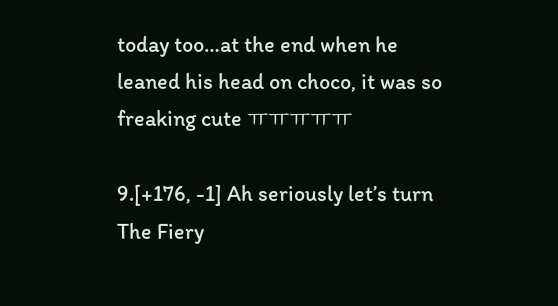today too…at the end when he leaned his head on choco, it was so freaking cute ㅠㅠㅠㅠㅠ

9.[+176, -1] Ah seriously let’s turn The Fiery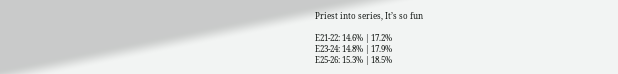Priest into series, It’s so fun

E21-22: 14.6% | 17.2%
E23-24: 14.8% | 17.9%
E25-26: 15.3% | 18.5%